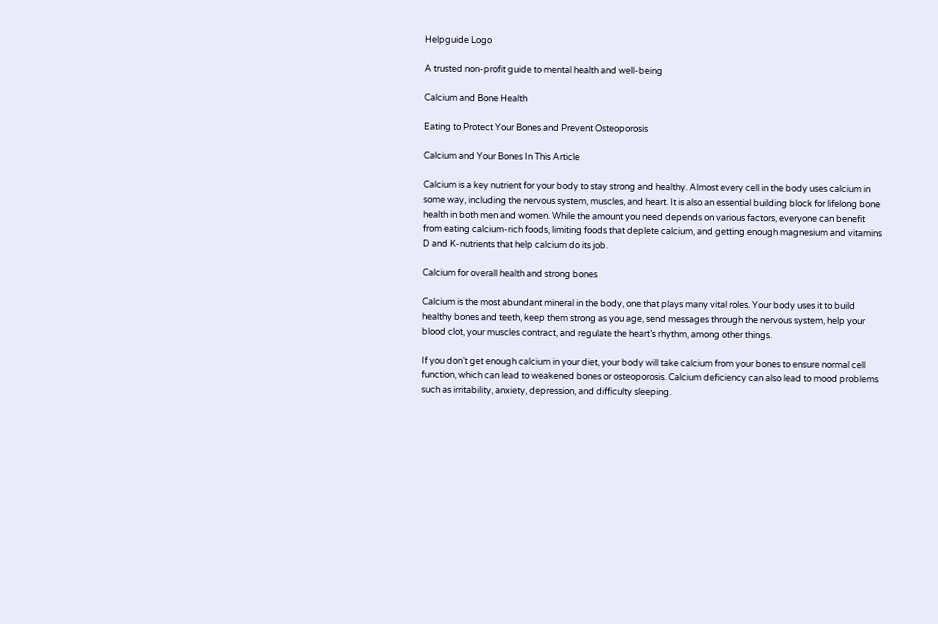Helpguide Logo

A trusted non-profit guide to mental health and well-being

Calcium and Bone Health

Eating to Protect Your Bones and Prevent Osteoporosis

Calcium and Your Bones In This Article

Calcium is a key nutrient for your body to stay strong and healthy. Almost every cell in the body uses calcium in some way, including the nervous system, muscles, and heart. It is also an essential building block for lifelong bone health in both men and women. While the amount you need depends on various factors, everyone can benefit from eating calcium-rich foods, limiting foods that deplete calcium, and getting enough magnesium and vitamins D and K-nutrients that help calcium do its job.

Calcium for overall health and strong bones

Calcium is the most abundant mineral in the body, one that plays many vital roles. Your body uses it to build healthy bones and teeth, keep them strong as you age, send messages through the nervous system, help your blood clot, your muscles contract, and regulate the heart’s rhythm, among other things.

If you don’t get enough calcium in your diet, your body will take calcium from your bones to ensure normal cell function, which can lead to weakened bones or osteoporosis. Calcium deficiency can also lead to mood problems such as irritability, anxiety, depression, and difficulty sleeping.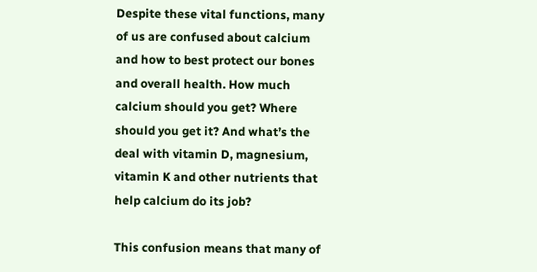Despite these vital functions, many of us are confused about calcium and how to best protect our bones and overall health. How much calcium should you get? Where should you get it? And what’s the deal with vitamin D, magnesium, vitamin K and other nutrients that help calcium do its job?

This confusion means that many of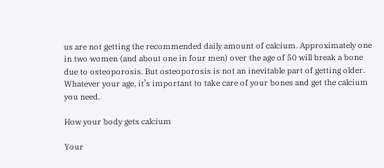us are not getting the recommended daily amount of calcium. Approximately one in two women (and about one in four men) over the age of 50 will break a bone due to osteoporosis. But osteoporosis is not an inevitable part of getting older. Whatever your age, it’s important to take care of your bones and get the calcium you need.

How your body gets calcium

Your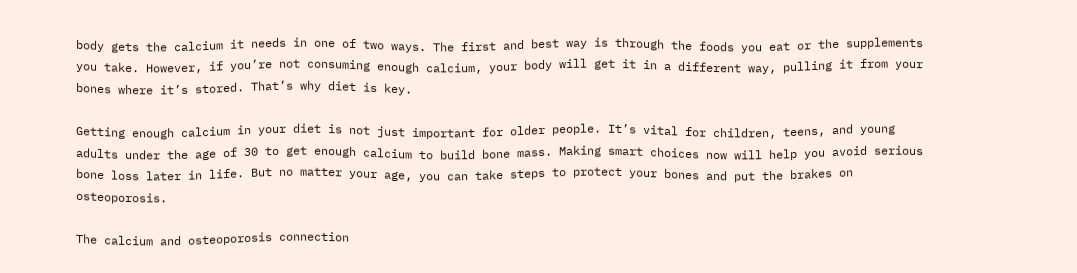body gets the calcium it needs in one of two ways. The first and best way is through the foods you eat or the supplements you take. However, if you’re not consuming enough calcium, your body will get it in a different way, pulling it from your bones where it’s stored. That’s why diet is key.

Getting enough calcium in your diet is not just important for older people. It’s vital for children, teens, and young adults under the age of 30 to get enough calcium to build bone mass. Making smart choices now will help you avoid serious bone loss later in life. But no matter your age, you can take steps to protect your bones and put the brakes on osteoporosis.

The calcium and osteoporosis connection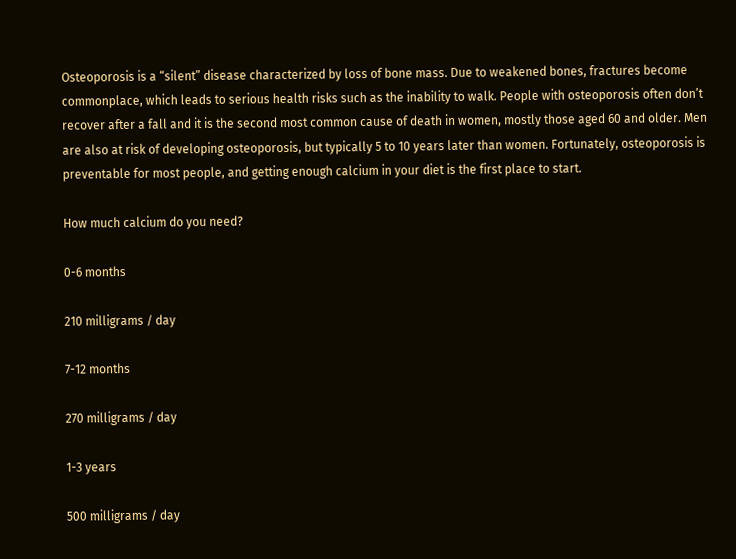Osteoporosis is a “silent” disease characterized by loss of bone mass. Due to weakened bones, fractures become commonplace, which leads to serious health risks such as the inability to walk. People with osteoporosis often don’t recover after a fall and it is the second most common cause of death in women, mostly those aged 60 and older. Men are also at risk of developing osteoporosis, but typically 5 to 10 years later than women. Fortunately, osteoporosis is preventable for most people, and getting enough calcium in your diet is the first place to start.

How much calcium do you need?

0-6 months

210 milligrams / day

7-12 months

270 milligrams / day

1-3 years

500 milligrams / day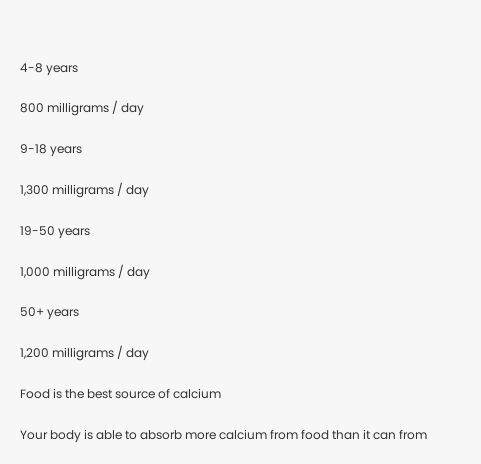4-8 years

800 milligrams / day

9-18 years

1,300 milligrams / day

19-50 years

1,000 milligrams / day

50+ years

1,200 milligrams / day

Food is the best source of calcium

Your body is able to absorb more calcium from food than it can from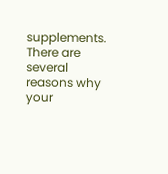supplements. There are several reasons why your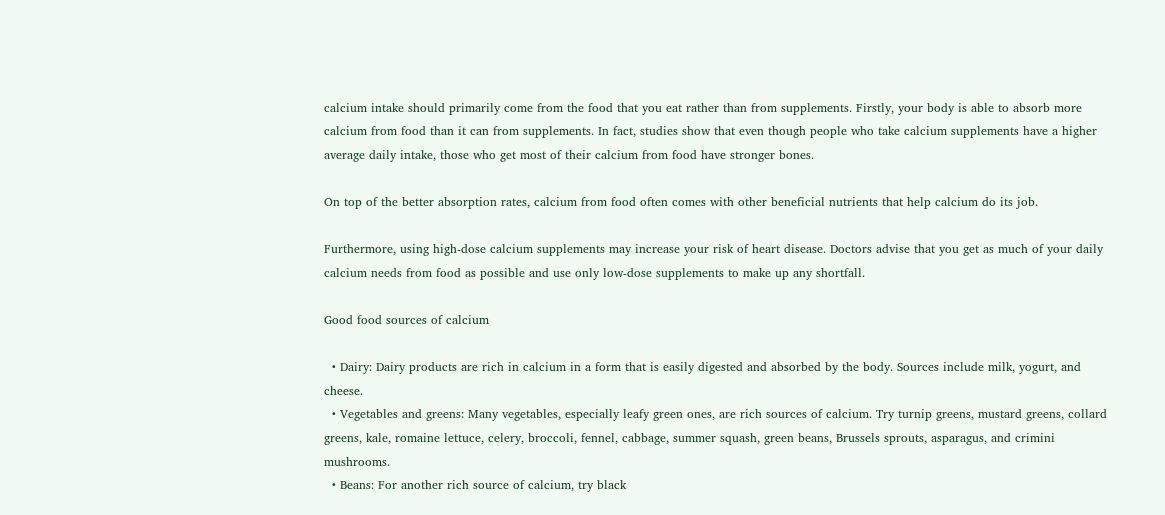calcium intake should primarily come from the food that you eat rather than from supplements. Firstly, your body is able to absorb more calcium from food than it can from supplements. In fact, studies show that even though people who take calcium supplements have a higher average daily intake, those who get most of their calcium from food have stronger bones.

On top of the better absorption rates, calcium from food often comes with other beneficial nutrients that help calcium do its job.

Furthermore, using high-dose calcium supplements may increase your risk of heart disease. Doctors advise that you get as much of your daily calcium needs from food as possible and use only low-dose supplements to make up any shortfall.

Good food sources of calcium

  • Dairy: Dairy products are rich in calcium in a form that is easily digested and absorbed by the body. Sources include milk, yogurt, and cheese.
  • Vegetables and greens: Many vegetables, especially leafy green ones, are rich sources of calcium. Try turnip greens, mustard greens, collard greens, kale, romaine lettuce, celery, broccoli, fennel, cabbage, summer squash, green beans, Brussels sprouts, asparagus, and crimini mushrooms.
  • Beans: For another rich source of calcium, try black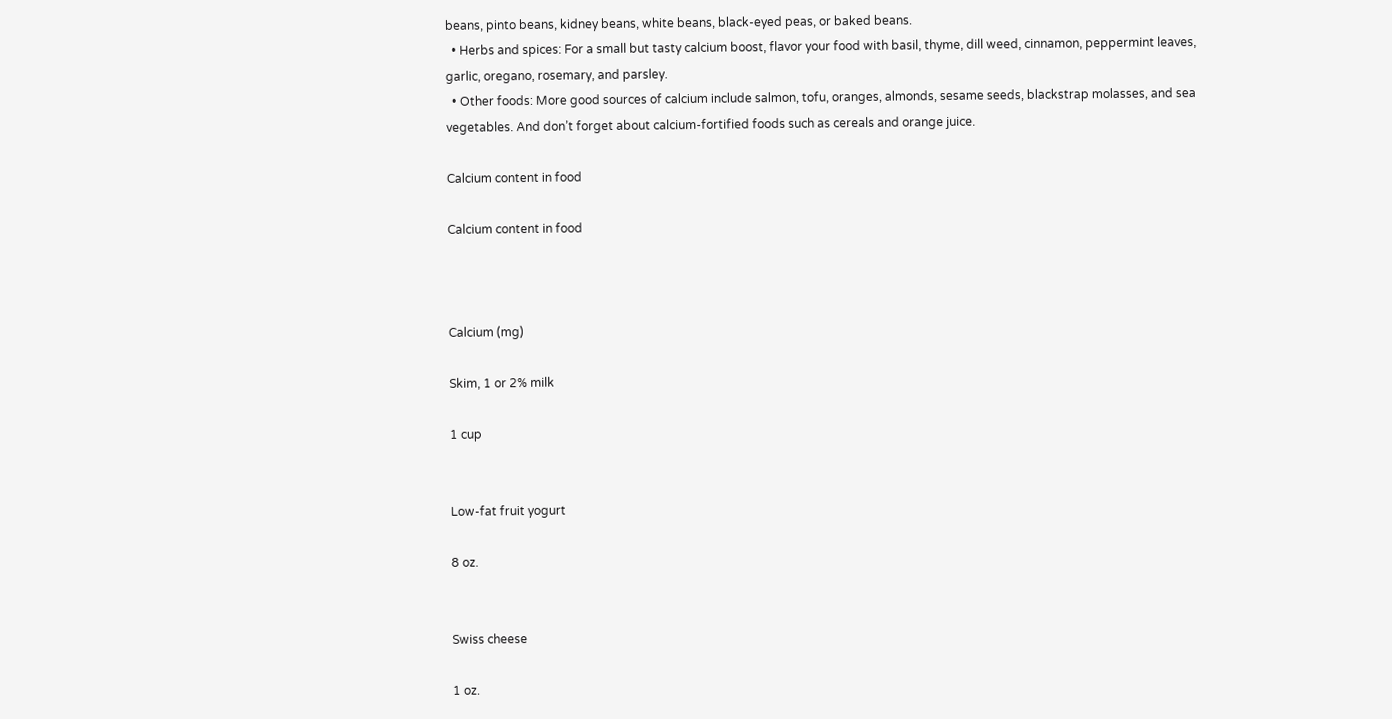beans, pinto beans, kidney beans, white beans, black-eyed peas, or baked beans.
  • Herbs and spices: For a small but tasty calcium boost, flavor your food with basil, thyme, dill weed, cinnamon, peppermint leaves, garlic, oregano, rosemary, and parsley.
  • Other foods: More good sources of calcium include salmon, tofu, oranges, almonds, sesame seeds, blackstrap molasses, and sea vegetables. And don’t forget about calcium-fortified foods such as cereals and orange juice.

Calcium content in food

Calcium content in food



Calcium (mg)

Skim, 1 or 2% milk

1 cup


Low-fat fruit yogurt

8 oz.


Swiss cheese

1 oz.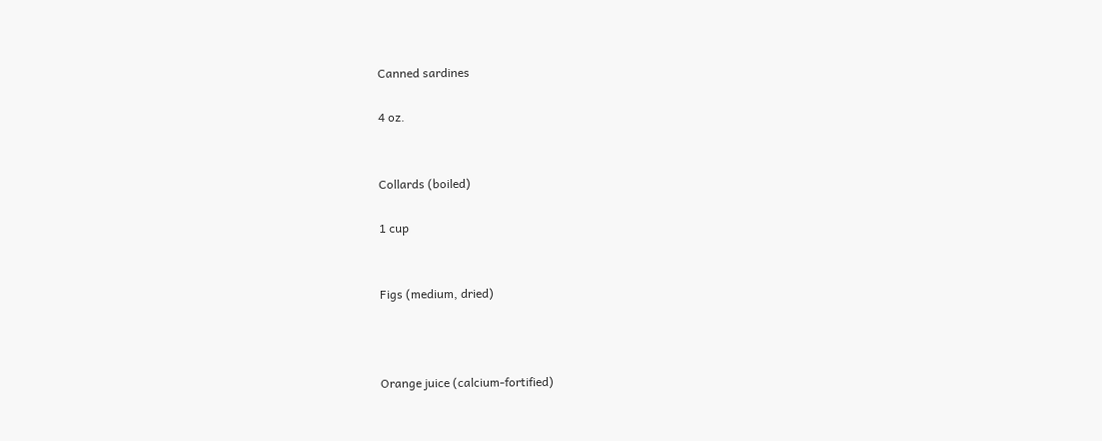Canned sardines

4 oz.


Collards (boiled)

1 cup


Figs (medium, dried)



Orange juice (calcium-fortified)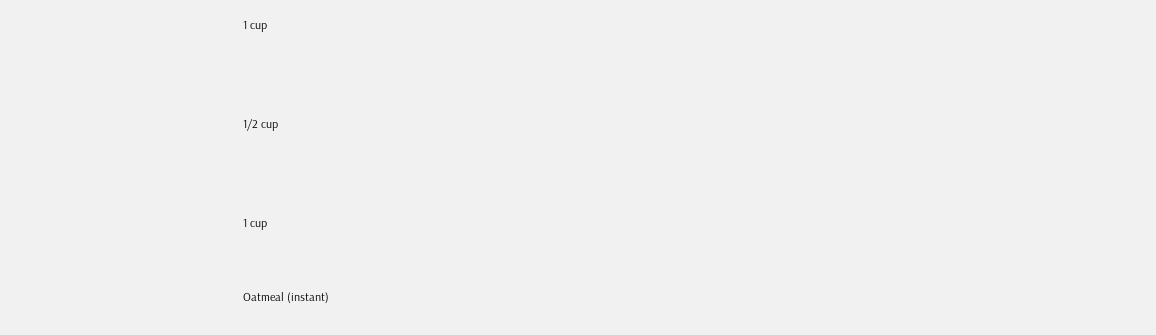1 cup



1/2 cup



1 cup


Oatmeal (instant)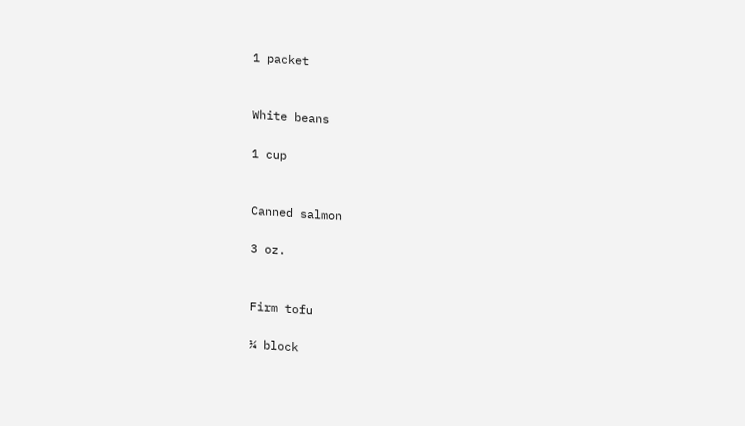1 packet


White beans

1 cup


Canned salmon

3 oz.


Firm tofu

¼ block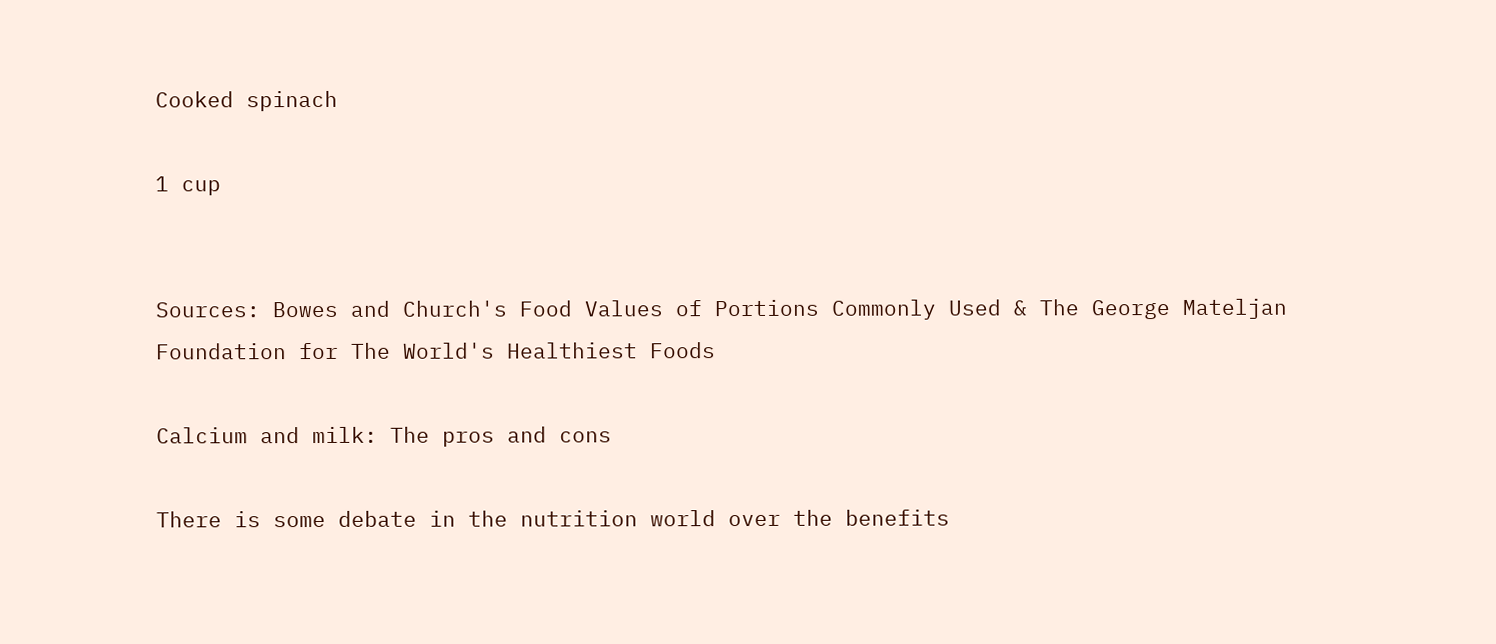Cooked spinach

1 cup


Sources: Bowes and Church's Food Values of Portions Commonly Used & The George Mateljan Foundation for The World's Healthiest Foods

Calcium and milk: The pros and cons

There is some debate in the nutrition world over the benefits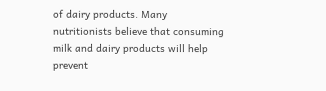of dairy products. Many nutritionists believe that consuming milk and dairy products will help prevent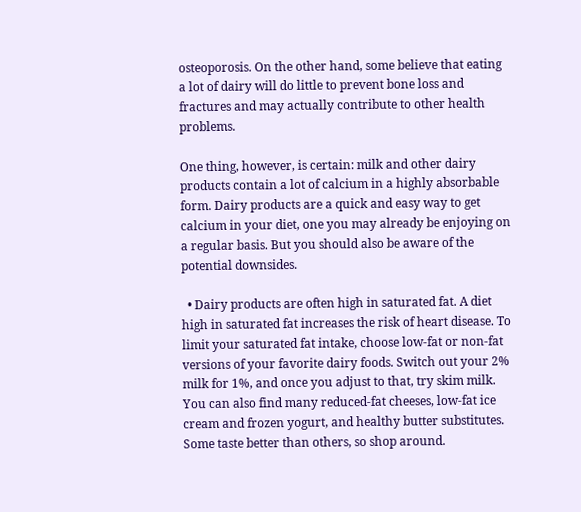osteoporosis. On the other hand, some believe that eating a lot of dairy will do little to prevent bone loss and fractures and may actually contribute to other health problems.

One thing, however, is certain: milk and other dairy products contain a lot of calcium in a highly absorbable form. Dairy products are a quick and easy way to get calcium in your diet, one you may already be enjoying on a regular basis. But you should also be aware of the potential downsides.

  • Dairy products are often high in saturated fat. A diet high in saturated fat increases the risk of heart disease. To limit your saturated fat intake, choose low-fat or non-fat versions of your favorite dairy foods. Switch out your 2% milk for 1%, and once you adjust to that, try skim milk. You can also find many reduced-fat cheeses, low-fat ice cream and frozen yogurt, and healthy butter substitutes. Some taste better than others, so shop around.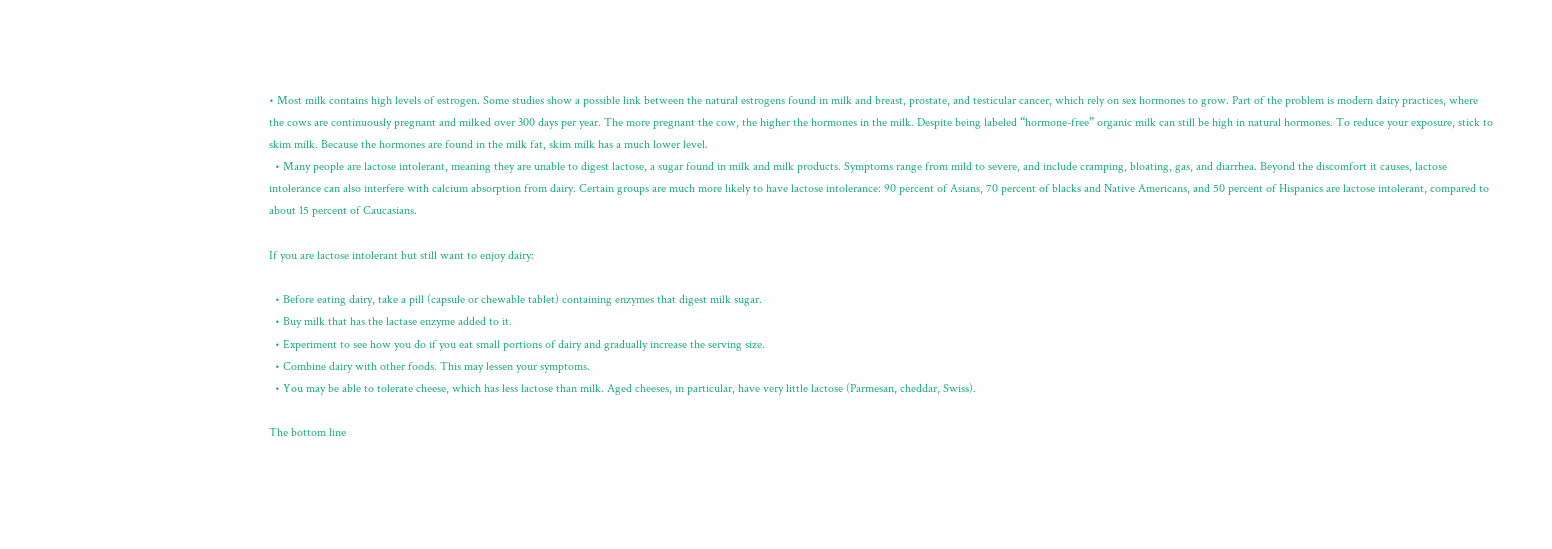• Most milk contains high levels of estrogen. Some studies show a possible link between the natural estrogens found in milk and breast, prostate, and testicular cancer, which rely on sex hormones to grow. Part of the problem is modern dairy practices, where the cows are continuously pregnant and milked over 300 days per year. The more pregnant the cow, the higher the hormones in the milk. Despite being labeled “hormone-free” organic milk can still be high in natural hormones. To reduce your exposure, stick to skim milk. Because the hormones are found in the milk fat, skim milk has a much lower level.
  • Many people are lactose intolerant, meaning they are unable to digest lactose, a sugar found in milk and milk products. Symptoms range from mild to severe, and include cramping, bloating, gas, and diarrhea. Beyond the discomfort it causes, lactose intolerance can also interfere with calcium absorption from dairy. Certain groups are much more likely to have lactose intolerance: 90 percent of Asians, 70 percent of blacks and Native Americans, and 50 percent of Hispanics are lactose intolerant, compared to about 15 percent of Caucasians.

If you are lactose intolerant but still want to enjoy dairy:

  • Before eating dairy, take a pill (capsule or chewable tablet) containing enzymes that digest milk sugar.
  • Buy milk that has the lactase enzyme added to it.
  • Experiment to see how you do if you eat small portions of dairy and gradually increase the serving size.
  • Combine dairy with other foods. This may lessen your symptoms.
  • You may be able to tolerate cheese, which has less lactose than milk. Aged cheeses, in particular, have very little lactose (Parmesan, cheddar, Swiss).

The bottom line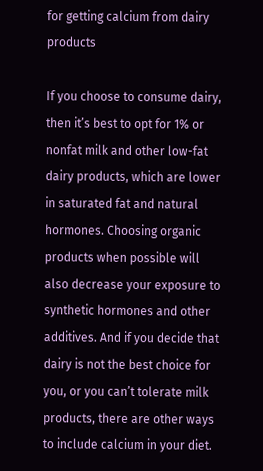for getting calcium from dairy products

If you choose to consume dairy, then it’s best to opt for 1% or nonfat milk and other low-fat dairy products, which are lower in saturated fat and natural hormones. Choosing organic products when possible will also decrease your exposure to synthetic hormones and other additives. And if you decide that dairy is not the best choice for you, or you can’t tolerate milk products, there are other ways to include calcium in your diet.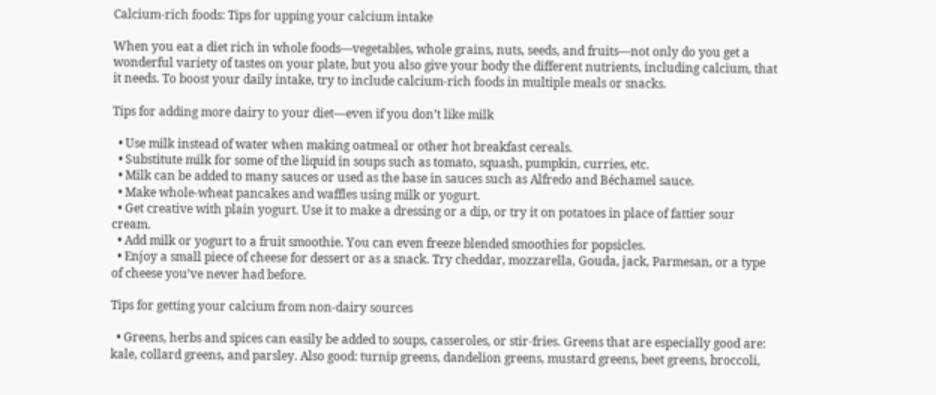Calcium-rich foods: Tips for upping your calcium intake

When you eat a diet rich in whole foods—vegetables, whole grains, nuts, seeds, and fruits—not only do you get a wonderful variety of tastes on your plate, but you also give your body the different nutrients, including calcium, that it needs. To boost your daily intake, try to include calcium-rich foods in multiple meals or snacks.

Tips for adding more dairy to your diet—even if you don’t like milk

  • Use milk instead of water when making oatmeal or other hot breakfast cereals.
  • Substitute milk for some of the liquid in soups such as tomato, squash, pumpkin, curries, etc.
  • Milk can be added to many sauces or used as the base in sauces such as Alfredo and Béchamel sauce.
  • Make whole-wheat pancakes and waffles using milk or yogurt.
  • Get creative with plain yogurt. Use it to make a dressing or a dip, or try it on potatoes in place of fattier sour cream.
  • Add milk or yogurt to a fruit smoothie. You can even freeze blended smoothies for popsicles.
  • Enjoy a small piece of cheese for dessert or as a snack. Try cheddar, mozzarella, Gouda, jack, Parmesan, or a type of cheese you’ve never had before.

Tips for getting your calcium from non-dairy sources

  • Greens, herbs and spices can easily be added to soups, casseroles, or stir-fries. Greens that are especially good are: kale, collard greens, and parsley. Also good: turnip greens, dandelion greens, mustard greens, beet greens, broccoli,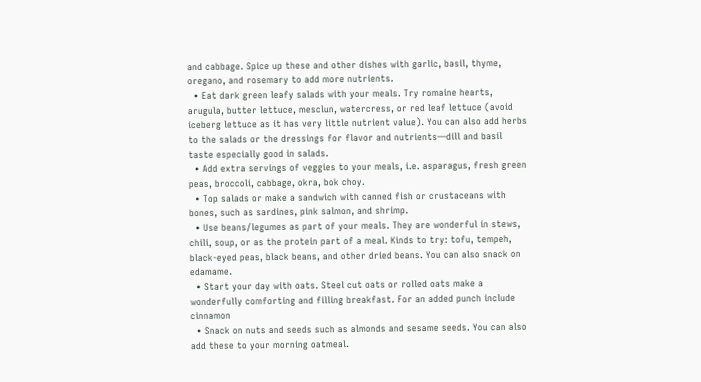and cabbage. Spice up these and other dishes with garlic, basil, thyme, oregano, and rosemary to add more nutrients.
  • Eat dark green leafy salads with your meals. Try romaine hearts, arugula, butter lettuce, mesclun, watercress, or red leaf lettuce (avoid iceberg lettuce as it has very little nutrient value). You can also add herbs to the salads or the dressings for flavor and nutrients—dill and basil taste especially good in salads.
  • Add extra servings of veggies to your meals, i.e. asparagus, fresh green peas, broccoli, cabbage, okra, bok choy.
  • Top salads or make a sandwich with canned fish or crustaceans with bones, such as sardines, pink salmon, and shrimp.
  • Use beans/legumes as part of your meals. They are wonderful in stews, chili, soup, or as the protein part of a meal. Kinds to try: tofu, tempeh, black-eyed peas, black beans, and other dried beans. You can also snack on edamame.
  • Start your day with oats. Steel cut oats or rolled oats make a wonderfully comforting and filling breakfast. For an added punch include cinnamon
  • Snack on nuts and seeds such as almonds and sesame seeds. You can also add these to your morning oatmeal.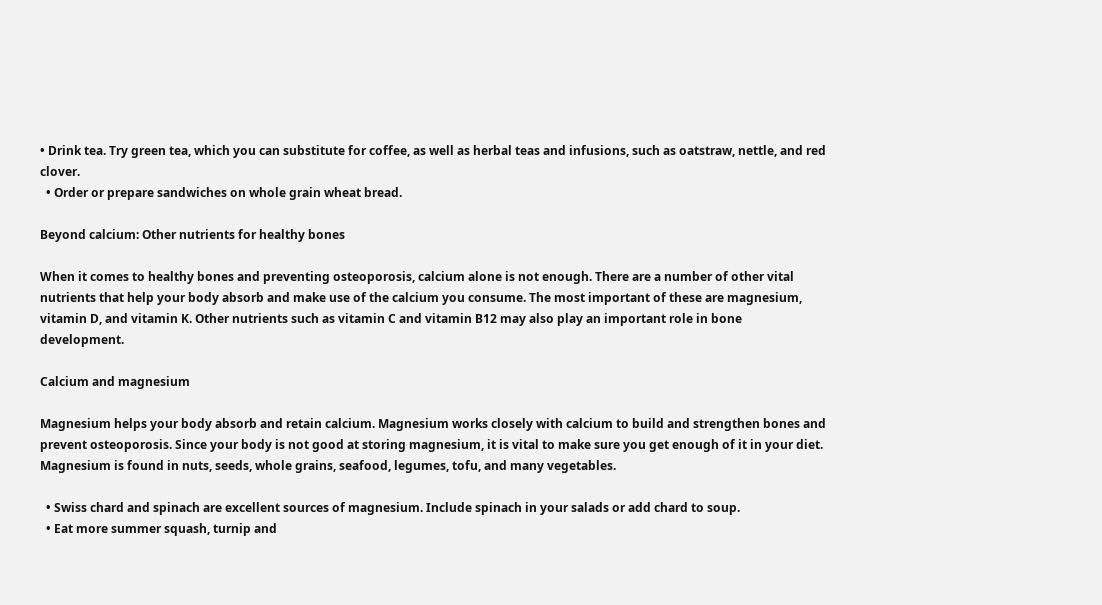• Drink tea. Try green tea, which you can substitute for coffee, as well as herbal teas and infusions, such as oatstraw, nettle, and red clover.
  • Order or prepare sandwiches on whole grain wheat bread.

Beyond calcium: Other nutrients for healthy bones

When it comes to healthy bones and preventing osteoporosis, calcium alone is not enough. There are a number of other vital nutrients that help your body absorb and make use of the calcium you consume. The most important of these are magnesium, vitamin D, and vitamin K. Other nutrients such as vitamin C and vitamin B12 may also play an important role in bone development.

Calcium and magnesium

Magnesium helps your body absorb and retain calcium. Magnesium works closely with calcium to build and strengthen bones and prevent osteoporosis. Since your body is not good at storing magnesium, it is vital to make sure you get enough of it in your diet. Magnesium is found in nuts, seeds, whole grains, seafood, legumes, tofu, and many vegetables.

  • Swiss chard and spinach are excellent sources of magnesium. Include spinach in your salads or add chard to soup.
  • Eat more summer squash, turnip and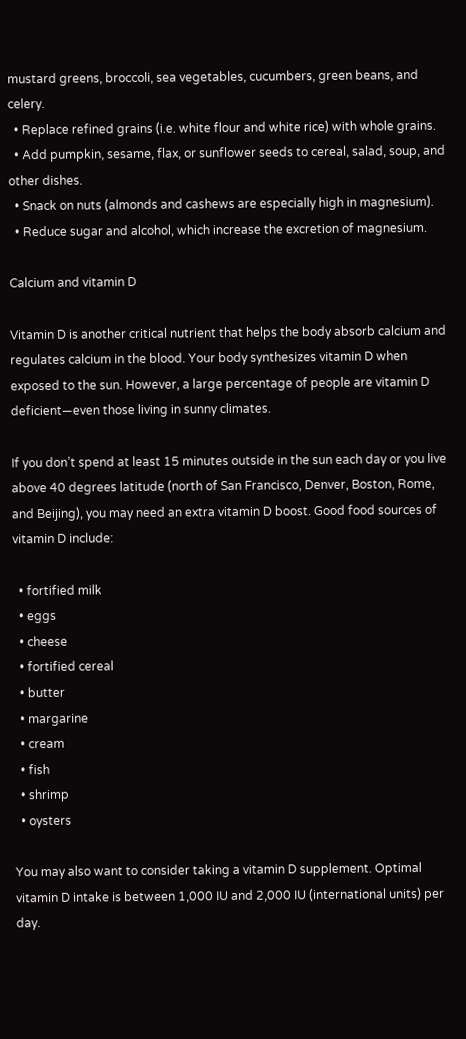mustard greens, broccoli, sea vegetables, cucumbers, green beans, and celery.
  • Replace refined grains (i.e. white flour and white rice) with whole grains.
  • Add pumpkin, sesame, flax, or sunflower seeds to cereal, salad, soup, and other dishes.
  • Snack on nuts (almonds and cashews are especially high in magnesium).
  • Reduce sugar and alcohol, which increase the excretion of magnesium.

Calcium and vitamin D

Vitamin D is another critical nutrient that helps the body absorb calcium and regulates calcium in the blood. Your body synthesizes vitamin D when exposed to the sun. However, a large percentage of people are vitamin D deficient—even those living in sunny climates.

If you don’t spend at least 15 minutes outside in the sun each day or you live above 40 degrees latitude (north of San Francisco, Denver, Boston, Rome, and Beijing), you may need an extra vitamin D boost. Good food sources of vitamin D include:

  • fortified milk
  • eggs
  • cheese
  • fortified cereal
  • butter
  • margarine
  • cream
  • fish
  • shrimp
  • oysters

You may also want to consider taking a vitamin D supplement. Optimal vitamin D intake is between 1,000 IU and 2,000 IU (international units) per day.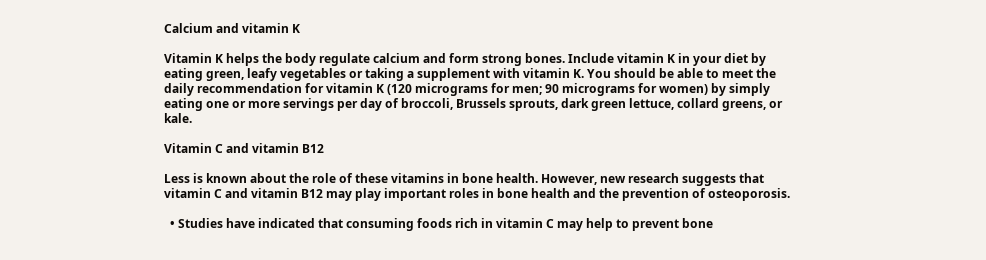Calcium and vitamin K

Vitamin K helps the body regulate calcium and form strong bones. Include vitamin K in your diet by eating green, leafy vegetables or taking a supplement with vitamin K. You should be able to meet the daily recommendation for vitamin K (120 micrograms for men; 90 micrograms for women) by simply eating one or more servings per day of broccoli, Brussels sprouts, dark green lettuce, collard greens, or kale.

Vitamin C and vitamin B12

Less is known about the role of these vitamins in bone health. However, new research suggests that vitamin C and vitamin B12 may play important roles in bone health and the prevention of osteoporosis.

  • Studies have indicated that consuming foods rich in vitamin C may help to prevent bone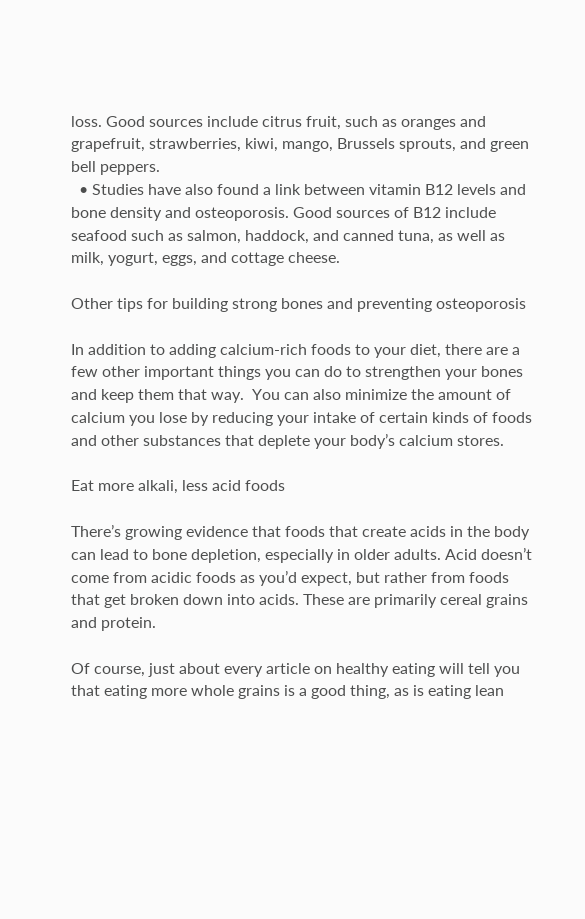loss. Good sources include citrus fruit, such as oranges and grapefruit, strawberries, kiwi, mango, Brussels sprouts, and green bell peppers.
  • Studies have also found a link between vitamin B12 levels and bone density and osteoporosis. Good sources of B12 include seafood such as salmon, haddock, and canned tuna, as well as milk, yogurt, eggs, and cottage cheese.

Other tips for building strong bones and preventing osteoporosis

In addition to adding calcium-rich foods to your diet, there are a few other important things you can do to strengthen your bones and keep them that way.  You can also minimize the amount of calcium you lose by reducing your intake of certain kinds of foods and other substances that deplete your body’s calcium stores.

Eat more alkali, less acid foods

There’s growing evidence that foods that create acids in the body can lead to bone depletion, especially in older adults. Acid doesn’t come from acidic foods as you’d expect, but rather from foods that get broken down into acids. These are primarily cereal grains and protein.

Of course, just about every article on healthy eating will tell you that eating more whole grains is a good thing, as is eating lean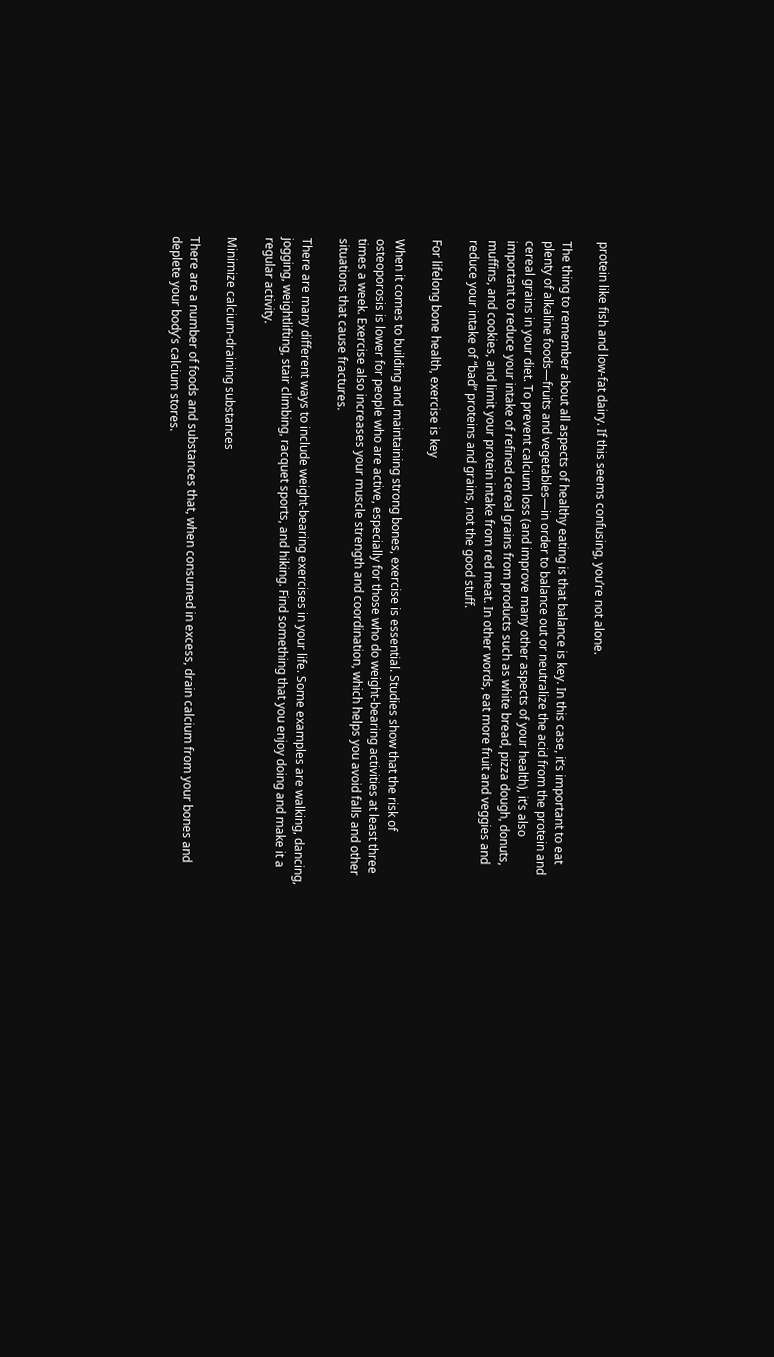protein like fish and low-fat dairy. If this seems confusing, you’re not alone.

The thing to remember about all aspects of healthy eating is that balance is key. In this case, it’s important to eat plenty of alkaline foods—fruits and vegetables—in order to balance out or neutralize the acid from the protein and cereal grains in your diet. To prevent calcium loss (and improve many other aspects of your health), it’s also important to reduce your intake of refined cereal grains from products such as white bread, pizza dough, donuts, muffins, and cookies, and limit your protein intake from red meat. In other words, eat more fruit and veggies and reduce your intake of “bad” proteins and grains, not the good stuff.

For lifelong bone health, exercise is key

When it comes to building and maintaining strong bones, exercise is essential. Studies show that the risk of osteoporosis is lower for people who are active, especially for those who do weight-bearing activities at least three times a week. Exercise also increases your muscle strength and coordination, which helps you avoid falls and other situations that cause fractures.

There are many different ways to include weight-bearing exercises in your life. Some examples are walking, dancing, jogging, weightlifting, stair climbing, racquet sports, and hiking. Find something that you enjoy doing and make it a regular activity.

Minimize calcium-draining substances

There are a number of foods and substances that, when consumed in excess, drain calcium from your bones and deplete your body’s calcium stores.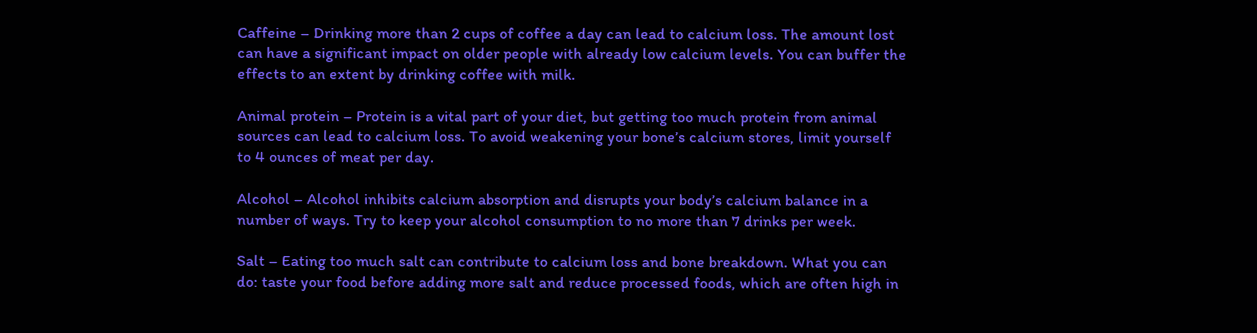Caffeine – Drinking more than 2 cups of coffee a day can lead to calcium loss. The amount lost can have a significant impact on older people with already low calcium levels. You can buffer the effects to an extent by drinking coffee with milk.

Animal protein – Protein is a vital part of your diet, but getting too much protein from animal sources can lead to calcium loss. To avoid weakening your bone’s calcium stores, limit yourself to 4 ounces of meat per day.

Alcohol – Alcohol inhibits calcium absorption and disrupts your body’s calcium balance in a number of ways. Try to keep your alcohol consumption to no more than 7 drinks per week.

Salt – Eating too much salt can contribute to calcium loss and bone breakdown. What you can do: taste your food before adding more salt and reduce processed foods, which are often high in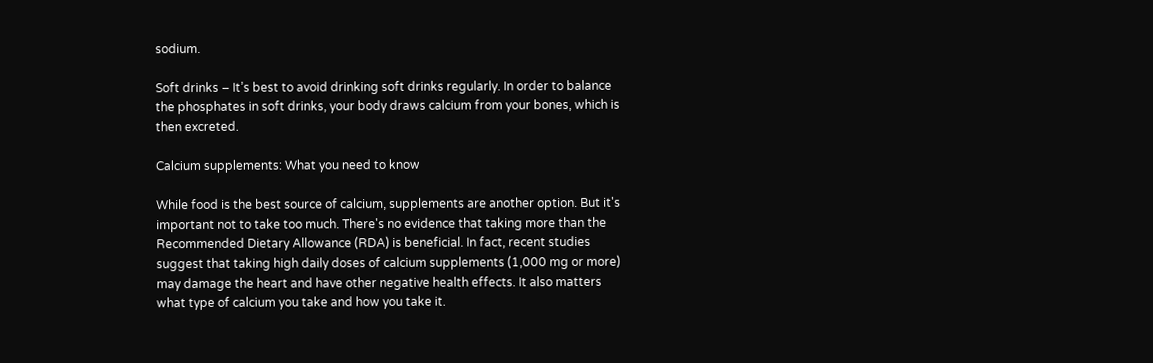sodium.

Soft drinks – It’s best to avoid drinking soft drinks regularly. In order to balance the phosphates in soft drinks, your body draws calcium from your bones, which is then excreted.

Calcium supplements: What you need to know

While food is the best source of calcium, supplements are another option. But it's important not to take too much. There's no evidence that taking more than the Recommended Dietary Allowance (RDA) is beneficial. In fact, recent studies suggest that taking high daily doses of calcium supplements (1,000 mg or more) may damage the heart and have other negative health effects. It also matters what type of calcium you take and how you take it.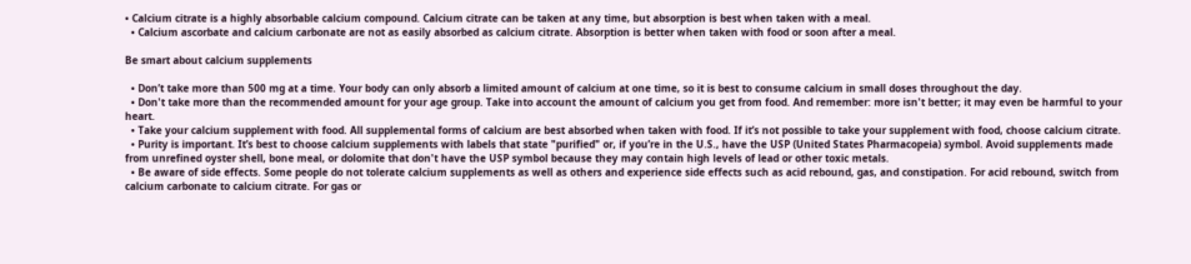• Calcium citrate is a highly absorbable calcium compound. Calcium citrate can be taken at any time, but absorption is best when taken with a meal.
  • Calcium ascorbate and calcium carbonate are not as easily absorbed as calcium citrate. Absorption is better when taken with food or soon after a meal.

Be smart about calcium supplements

  • Don’t take more than 500 mg at a time. Your body can only absorb a limited amount of calcium at one time, so it is best to consume calcium in small doses throughout the day.
  • Don't take more than the recommended amount for your age group. Take into account the amount of calcium you get from food. And remember: more isn't better; it may even be harmful to your heart.
  • Take your calcium supplement with food. All supplemental forms of calcium are best absorbed when taken with food. If it’s not possible to take your supplement with food, choose calcium citrate.
  • Purity is important. It’s best to choose calcium supplements with labels that state "purified" or, if you’re in the U.S., have the USP (United States Pharmacopeia) symbol. Avoid supplements made from unrefined oyster shell, bone meal, or dolomite that don't have the USP symbol because they may contain high levels of lead or other toxic metals.
  • Be aware of side effects. Some people do not tolerate calcium supplements as well as others and experience side effects such as acid rebound, gas, and constipation. For acid rebound, switch from calcium carbonate to calcium citrate. For gas or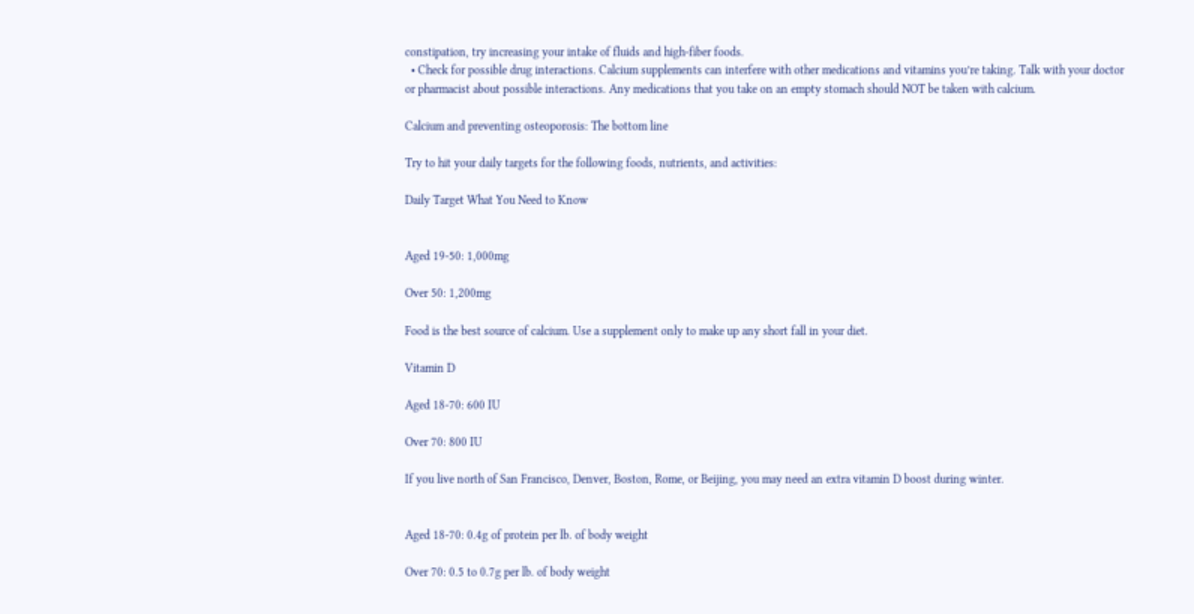constipation, try increasing your intake of fluids and high-fiber foods.
  • Check for possible drug interactions. Calcium supplements can interfere with other medications and vitamins you’re taking. Talk with your doctor or pharmacist about possible interactions. Any medications that you take on an empty stomach should NOT be taken with calcium.

Calcium and preventing osteoporosis: The bottom line

Try to hit your daily targets for the following foods, nutrients, and activities:

Daily Target What You Need to Know


Aged 19-50: 1,000mg

Over 50: 1,200mg

Food is the best source of calcium. Use a supplement only to make up any short fall in your diet.

Vitamin D

Aged 18-70: 600 IU

Over 70: 800 IU

If you live north of San Francisco, Denver, Boston, Rome, or Beijing, you may need an extra vitamin D boost during winter.


Aged 18-70: 0.4g of protein per lb. of body weight

Over 70: 0.5 to 0.7g per lb. of body weight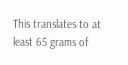This translates to at least 65 grams of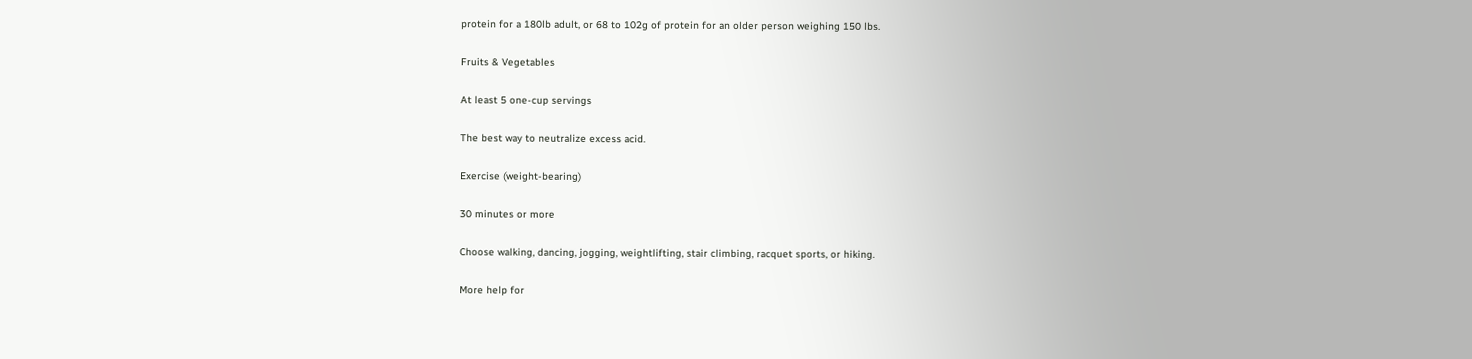protein for a 180lb adult, or 68 to 102g of protein for an older person weighing 150 lbs.

Fruits & Vegetables

At least 5 one-cup servings

The best way to neutralize excess acid.

Exercise (weight-bearing)

30 minutes or more

Choose walking, dancing, jogging, weightlifting, stair climbing, racquet sports, or hiking.

More help for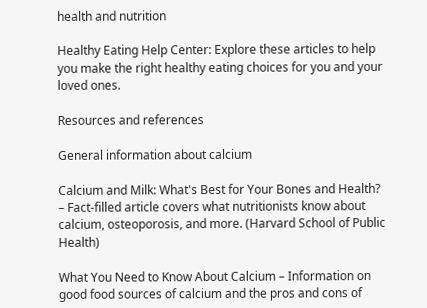health and nutrition

Healthy Eating Help Center: Explore these articles to help you make the right healthy eating choices for you and your loved ones.

Resources and references

General information about calcium

Calcium and Milk: What's Best for Your Bones and Health? – Fact-filled article covers what nutritionists know about calcium, osteoporosis, and more. (Harvard School of Public Health)

What You Need to Know About Calcium – Information on good food sources of calcium and the pros and cons of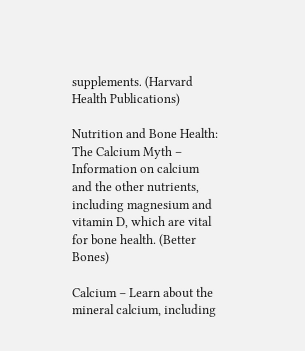supplements. (Harvard Health Publications)

Nutrition and Bone Health: The Calcium Myth – Information on calcium and the other nutrients, including magnesium and vitamin D, which are vital for bone health. (Better Bones)

Calcium – Learn about the mineral calcium, including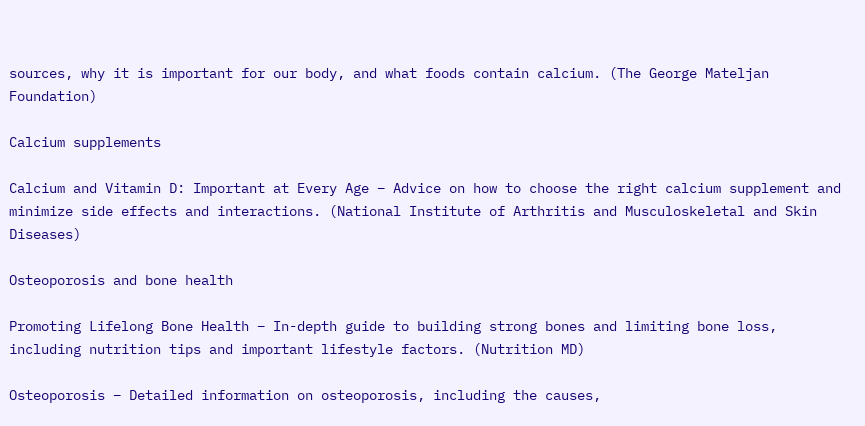sources, why it is important for our body, and what foods contain calcium. (The George Mateljan Foundation)

Calcium supplements

Calcium and Vitamin D: Important at Every Age – Advice on how to choose the right calcium supplement and minimize side effects and interactions. (National Institute of Arthritis and Musculoskeletal and Skin Diseases)

Osteoporosis and bone health

Promoting Lifelong Bone Health – In-depth guide to building strong bones and limiting bone loss, including nutrition tips and important lifestyle factors. (Nutrition MD)

Osteoporosis – Detailed information on osteoporosis, including the causes,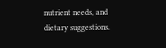nutrient needs, and dietary suggestions.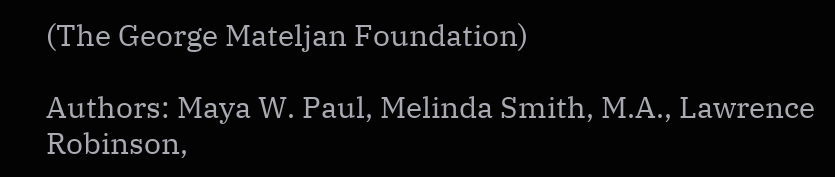(The George Mateljan Foundation)

Authors: Maya W. Paul, Melinda Smith, M.A., Lawrence Robinson,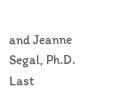and Jeanne Segal, Ph.D. Last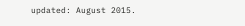updated: August 2015.